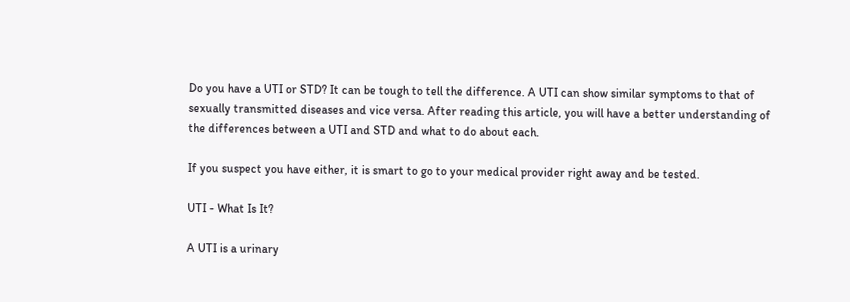Do you have a UTI or STD? It can be tough to tell the difference. A UTI can show similar symptoms to that of sexually transmitted diseases and vice versa. After reading this article, you will have a better understanding of the differences between a UTI and STD and what to do about each.

If you suspect you have either, it is smart to go to your medical provider right away and be tested.

UTI - What Is It?

A UTI is a urinary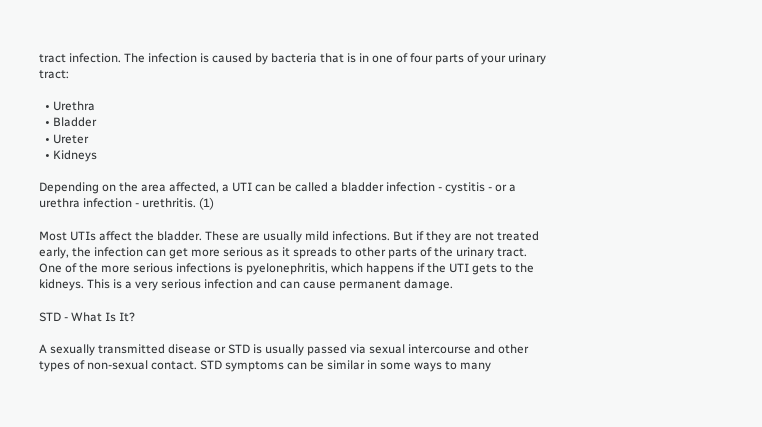tract infection. The infection is caused by bacteria that is in one of four parts of your urinary tract:

  • Urethra
  • Bladder
  • Ureter
  • Kidneys

Depending on the area affected, a UTI can be called a bladder infection - cystitis - or a urethra infection - urethritis. (1)

Most UTIs affect the bladder. These are usually mild infections. But if they are not treated early, the infection can get more serious as it spreads to other parts of the urinary tract. One of the more serious infections is pyelonephritis, which happens if the UTI gets to the kidneys. This is a very serious infection and can cause permanent damage.

STD - What Is It?

A sexually transmitted disease or STD is usually passed via sexual intercourse and other types of non-sexual contact. STD symptoms can be similar in some ways to many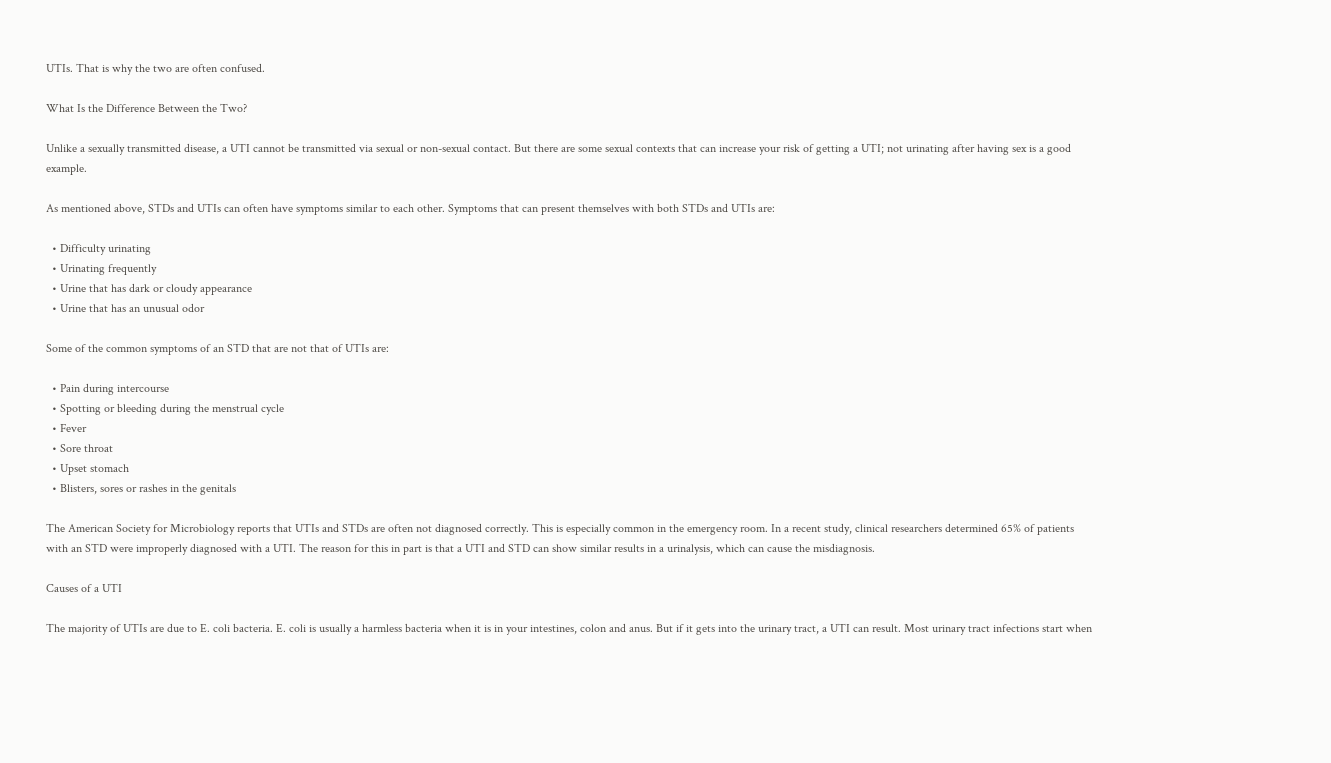UTIs. That is why the two are often confused.

What Is the Difference Between the Two?

Unlike a sexually transmitted disease, a UTI cannot be transmitted via sexual or non-sexual contact. But there are some sexual contexts that can increase your risk of getting a UTI; not urinating after having sex is a good example.

As mentioned above, STDs and UTIs can often have symptoms similar to each other. Symptoms that can present themselves with both STDs and UTIs are:

  • Difficulty urinating
  • Urinating frequently
  • Urine that has dark or cloudy appearance
  • Urine that has an unusual odor

Some of the common symptoms of an STD that are not that of UTIs are:

  • Pain during intercourse
  • Spotting or bleeding during the menstrual cycle
  • Fever
  • Sore throat
  • Upset stomach
  • Blisters, sores or rashes in the genitals

The American Society for Microbiology reports that UTIs and STDs are often not diagnosed correctly. This is especially common in the emergency room. In a recent study, clinical researchers determined 65% of patients with an STD were improperly diagnosed with a UTI. The reason for this in part is that a UTI and STD can show similar results in a urinalysis, which can cause the misdiagnosis.

Causes of a UTI

The majority of UTIs are due to E. coli bacteria. E. coli is usually a harmless bacteria when it is in your intestines, colon and anus. But if it gets into the urinary tract, a UTI can result. Most urinary tract infections start when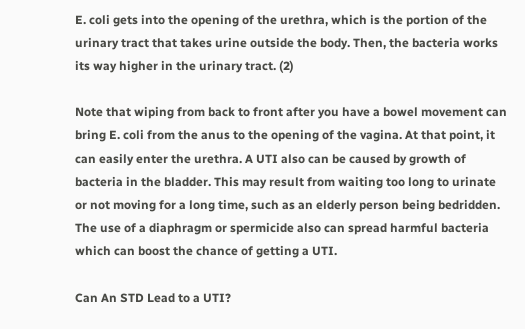E. coli gets into the opening of the urethra, which is the portion of the urinary tract that takes urine outside the body. Then, the bacteria works its way higher in the urinary tract. (2)

Note that wiping from back to front after you have a bowel movement can bring E. coli from the anus to the opening of the vagina. At that point, it can easily enter the urethra. A UTI also can be caused by growth of bacteria in the bladder. This may result from waiting too long to urinate or not moving for a long time, such as an elderly person being bedridden. The use of a diaphragm or spermicide also can spread harmful bacteria which can boost the chance of getting a UTI.

Can An STD Lead to a UTI?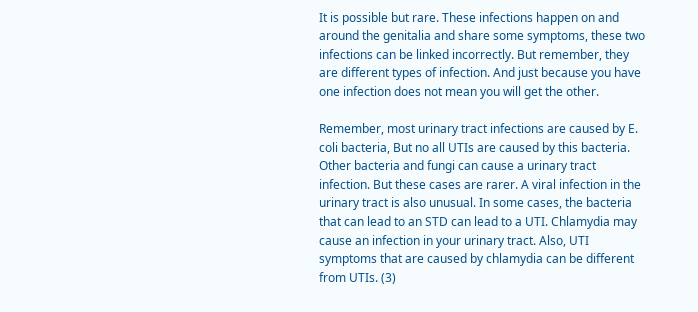It is possible but rare. These infections happen on and around the genitalia and share some symptoms, these two infections can be linked incorrectly. But remember, they are different types of infection. And just because you have one infection does not mean you will get the other.

Remember, most urinary tract infections are caused by E. coli bacteria, But no all UTIs are caused by this bacteria. Other bacteria and fungi can cause a urinary tract infection. But these cases are rarer. A viral infection in the urinary tract is also unusual. In some cases, the bacteria that can lead to an STD can lead to a UTI. Chlamydia may cause an infection in your urinary tract. Also, UTI symptoms that are caused by chlamydia can be different from UTIs. (3)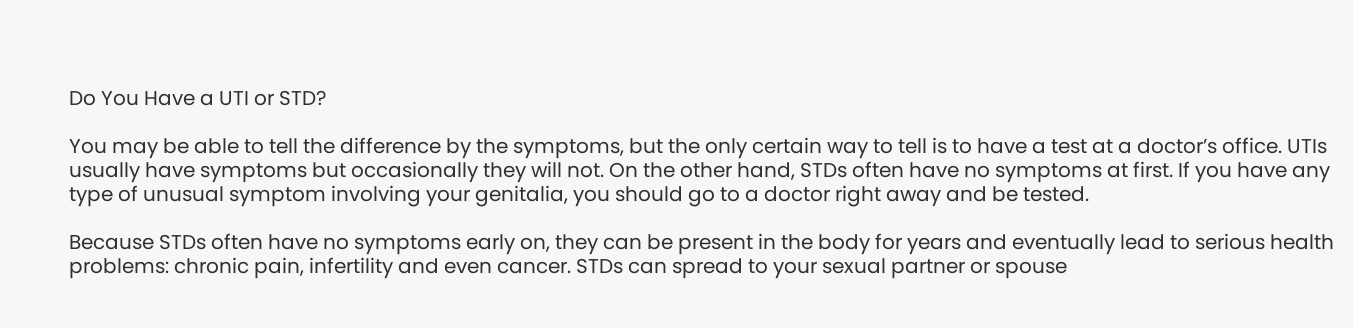Do You Have a UTI or STD?

You may be able to tell the difference by the symptoms, but the only certain way to tell is to have a test at a doctor’s office. UTIs usually have symptoms but occasionally they will not. On the other hand, STDs often have no symptoms at first. If you have any type of unusual symptom involving your genitalia, you should go to a doctor right away and be tested.

Because STDs often have no symptoms early on, they can be present in the body for years and eventually lead to serious health problems: chronic pain, infertility and even cancer. STDs can spread to your sexual partner or spouse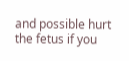and possible hurt the fetus if you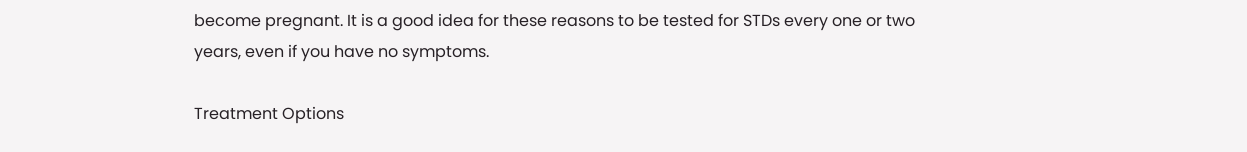become pregnant. It is a good idea for these reasons to be tested for STDs every one or two years, even if you have no symptoms.

Treatment Options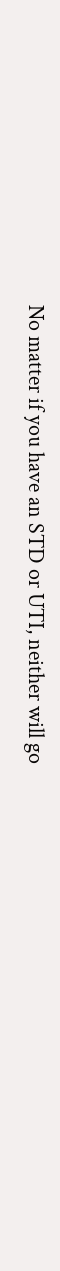No matter if you have an STD or UTI, neither will go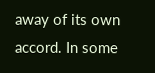away of its own accord. In some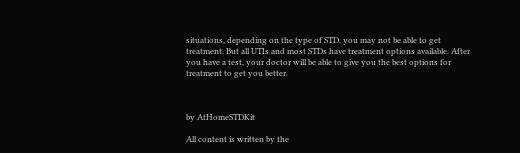situations, depending on the type of STD, you may not be able to get treatment. But all UTIs and most STDs have treatment options available. After you have a test, your doctor will be able to give you the best options for treatment to get you better.



by AtHomeSTDKit

All content is written by the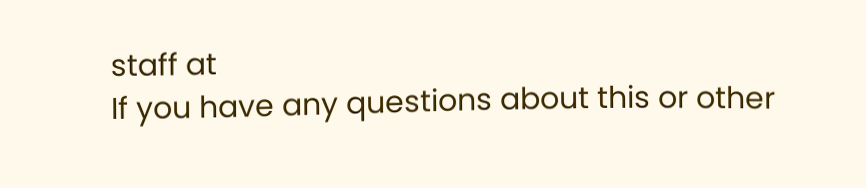staff at
If you have any questions about this or other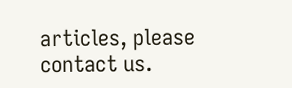articles, please contact us.